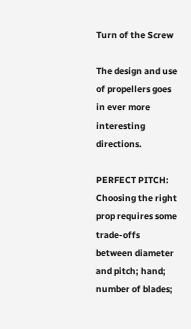Turn of the Screw

The design and use of propellers goes in ever more interesting directions.

PERFECT PITCH: Choosing the right prop requires some trade-offs between diameter and pitch; hand; number of blades;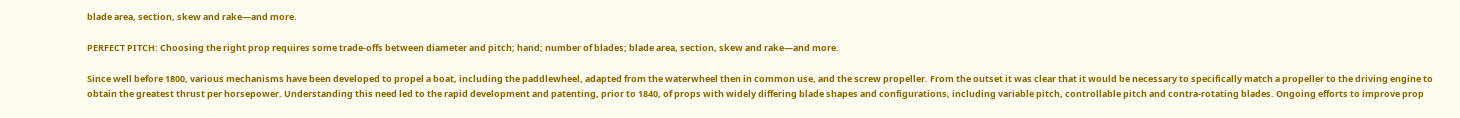blade area, section, skew and rake—and more.

PERFECT PITCH: Choosing the right prop requires some trade-offs between diameter and pitch; hand; number of blades; blade area, section, skew and rake—and more.

Since well before 1800, various mechanisms have been developed to propel a boat, including the paddlewheel, adapted from the waterwheel then in common use, and the screw propeller. From the outset it was clear that it would be necessary to specifically match a propeller to the driving engine to obtain the greatest thrust per horsepower. Understanding this need led to the rapid development and patenting, prior to 1840, of props with widely differing blade shapes and configurations, including variable pitch, controllable pitch and contra-rotating blades. Ongoing efforts to improve prop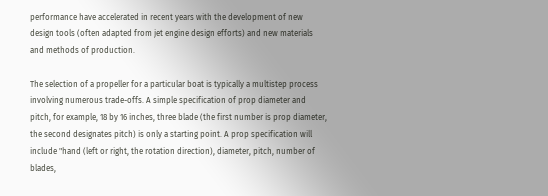performance have accelerated in recent years with the development of new design tools (often adapted from jet engine design efforts) and new materials and methods of production.

The selection of a propeller for a particular boat is typically a multistep process involving numerous trade-offs. A simple specification of prop diameter and pitch, for example, 18 by 16 inches, three blade (the first number is prop diameter, the second designates pitch) is only a starting point. A prop specification will include "hand (left or right, the rotation direction), diameter, pitch, number of blades,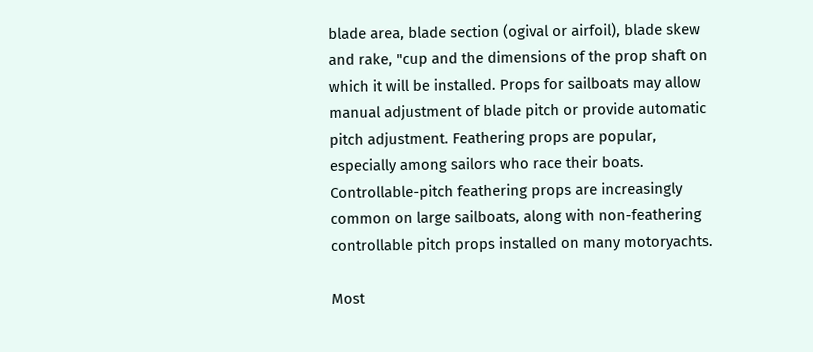blade area, blade section (ogival or airfoil), blade skew and rake, "cup and the dimensions of the prop shaft on which it will be installed. Props for sailboats may allow manual adjustment of blade pitch or provide automatic pitch adjustment. Feathering props are popular, especially among sailors who race their boats. Controllable-pitch feathering props are increasingly common on large sailboats, along with non-feathering controllable pitch props installed on many motoryachts.

Most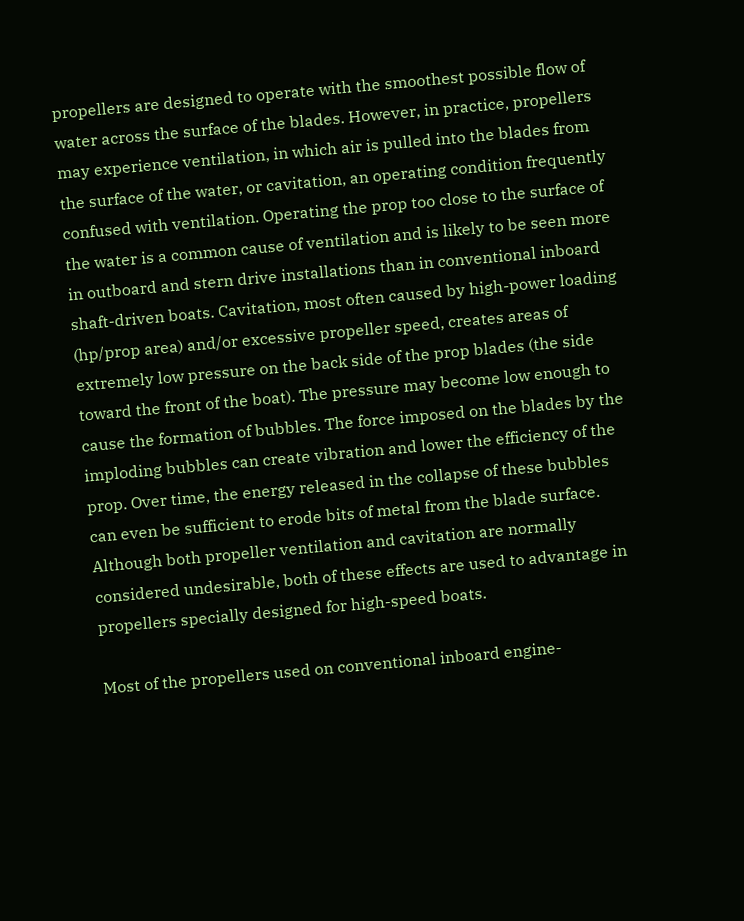propellers are designed to operate with the smoothest possible flow of water across the surface of the blades. However, in practice, propellers may experience ventilation, in which air is pulled into the blades from the surface of the water, or cavitation, an operating condition frequently confused with ventilation. Operating the prop too close to the surface of the water is a common cause of ventilation and is likely to be seen more in outboard and stern drive installations than in conventional inboard shaft-driven boats. Cavitation, most often caused by high-power loading (hp/prop area) and/or excessive propeller speed, creates areas of extremely low pressure on the back side of the prop blades (the side toward the front of the boat). The pressure may become low enough to cause the formation of bubbles. The force imposed on the blades by the imploding bubbles can create vibration and lower the efficiency of the prop. Over time, the energy released in the collapse of these bubbles can even be sufficient to erode bits of metal from the blade surface. Although both propeller ventilation and cavitation are normally considered undesirable, both of these effects are used to advantage in propellers specially designed for high-speed boats.

Most of the propellers used on conventional inboard engine-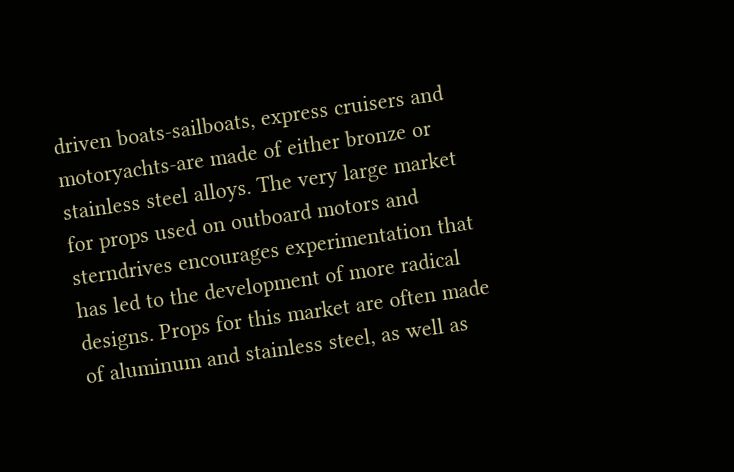driven boats-sailboats, express cruisers and motoryachts-are made of either bronze or stainless steel alloys. The very large market for props used on outboard motors and sterndrives encourages experimentation that has led to the development of more radical designs. Props for this market are often made of aluminum and stainless steel, as well as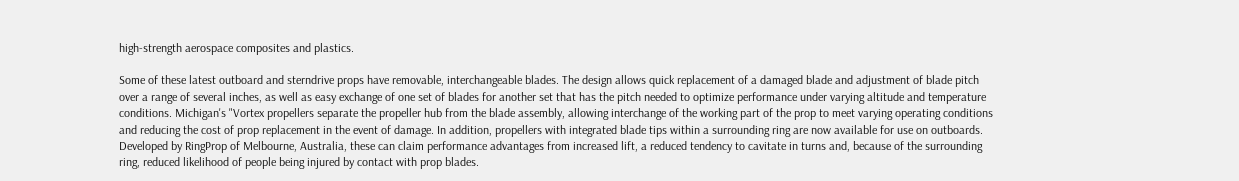high-strength aerospace composites and plastics.

Some of these latest outboard and sterndrive props have removable, interchangeable blades. The design allows quick replacement of a damaged blade and adjustment of blade pitch over a range of several inches, as well as easy exchange of one set of blades for another set that has the pitch needed to optimize performance under varying altitude and temperature conditions. Michigan's "Vortex propellers separate the propeller hub from the blade assembly, allowing interchange of the working part of the prop to meet varying operating conditions and reducing the cost of prop replacement in the event of damage. In addition, propellers with integrated blade tips within a surrounding ring are now available for use on outboards. Developed by RingProp of Melbourne, Australia, these can claim performance advantages from increased lift, a reduced tendency to cavitate in turns and, because of the surrounding ring, reduced likelihood of people being injured by contact with prop blades.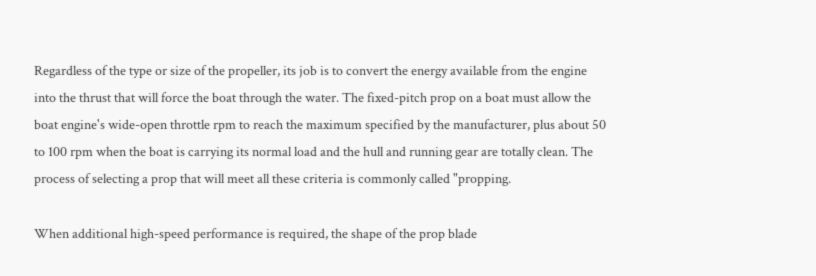Regardless of the type or size of the propeller, its job is to convert the energy available from the engine into the thrust that will force the boat through the water. The fixed-pitch prop on a boat must allow the boat engine's wide-open throttle rpm to reach the maximum specified by the manufacturer, plus about 50 to 100 rpm when the boat is carrying its normal load and the hull and running gear are totally clean. The process of selecting a prop that will meet all these criteria is commonly called "propping.

When additional high-speed performance is required, the shape of the prop blade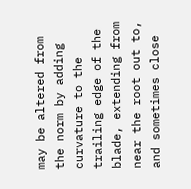may be altered from the norm by adding curvature to the trailing edge of the blade, extending from near the root out to, and sometimes close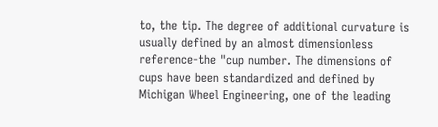to, the tip. The degree of additional curvature is usually defined by an almost dimensionless reference-the "cup number. The dimensions of cups have been standardized and defined by Michigan Wheel Engineering, one of the leading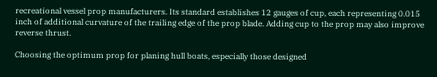recreational vessel prop manufacturers. Its standard establishes 12 gauges of cup, each representing 0.015 inch of additional curvature of the trailing edge of the prop blade. Adding cup to the prop may also improve reverse thrust.

Choosing the optimum prop for planing hull boats, especially those designed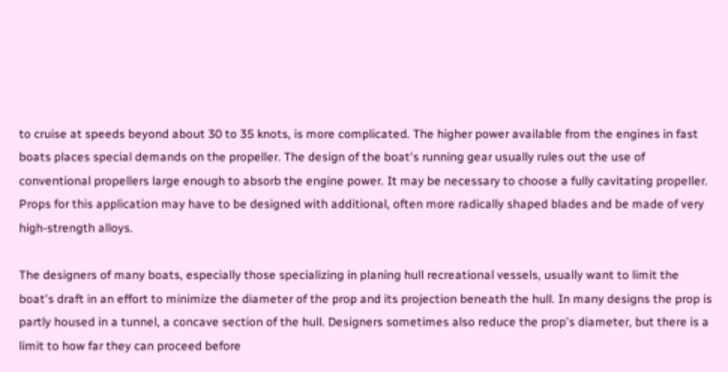to cruise at speeds beyond about 30 to 35 knots, is more complicated. The higher power available from the engines in fast boats places special demands on the propeller. The design of the boat's running gear usually rules out the use of conventional propellers large enough to absorb the engine power. It may be necessary to choose a fully cavitating propeller. Props for this application may have to be designed with additional, often more radically shaped blades and be made of very high-strength alloys.

The designers of many boats, especially those specializing in planing hull recreational vessels, usually want to limit the boat's draft in an effort to minimize the diameter of the prop and its projection beneath the hull. In many designs the prop is partly housed in a tunnel, a concave section of the hull. Designers sometimes also reduce the prop's diameter, but there is a limit to how far they can proceed before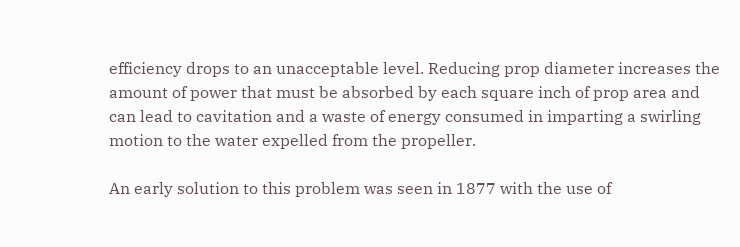efficiency drops to an unacceptable level. Reducing prop diameter increases the amount of power that must be absorbed by each square inch of prop area and can lead to cavitation and a waste of energy consumed in imparting a swirling motion to the water expelled from the propeller.

An early solution to this problem was seen in 1877 with the use of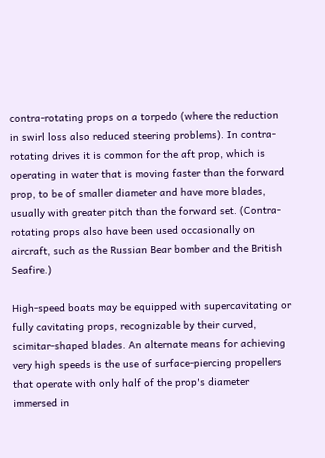contra-rotating props on a torpedo (where the reduction in swirl loss also reduced steering problems). In contra-rotating drives it is common for the aft prop, which is operating in water that is moving faster than the forward prop, to be of smaller diameter and have more blades, usually with greater pitch than the forward set. (Contra-rotating props also have been used occasionally on aircraft, such as the Russian Bear bomber and the British Seafire.)

High-speed boats may be equipped with supercavitating or fully cavitating props, recognizable by their curved, scimitar-shaped blades. An alternate means for achieving very high speeds is the use of surface-piercing propellers that operate with only half of the prop's diameter immersed in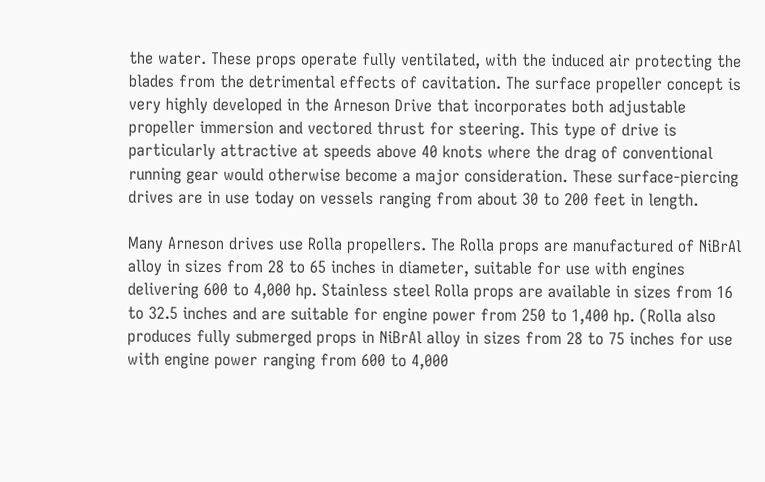the water. These props operate fully ventilated, with the induced air protecting the blades from the detrimental effects of cavitation. The surface propeller concept is very highly developed in the Arneson Drive that incorporates both adjustable propeller immersion and vectored thrust for steering. This type of drive is particularly attractive at speeds above 40 knots where the drag of conventional running gear would otherwise become a major consideration. These surface-piercing drives are in use today on vessels ranging from about 30 to 200 feet in length.

Many Arneson drives use Rolla propellers. The Rolla props are manufactured of NiBrAl alloy in sizes from 28 to 65 inches in diameter, suitable for use with engines delivering 600 to 4,000 hp. Stainless steel Rolla props are available in sizes from 16 to 32.5 inches and are suitable for engine power from 250 to 1,400 hp. (Rolla also produces fully submerged props in NiBrAl alloy in sizes from 28 to 75 inches for use with engine power ranging from 600 to 4,000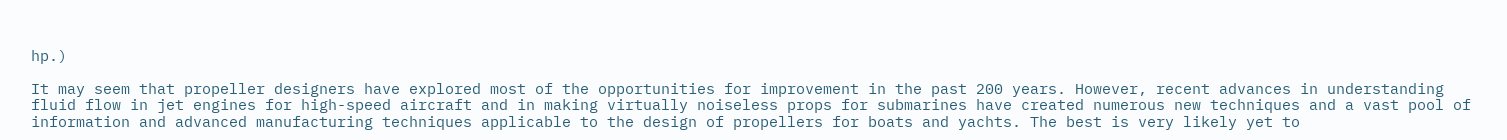hp.)

It may seem that propeller designers have explored most of the opportunities for improvement in the past 200 years. However, recent advances in understanding fluid flow in jet engines for high-speed aircraft and in making virtually noiseless props for submarines have created numerous new techniques and a vast pool of information and advanced manufacturing techniques applicable to the design of propellers for boats and yachts. The best is very likely yet to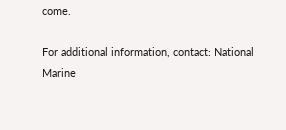come.

For additional information, contact: National Marine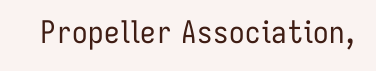Propeller Association,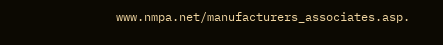www.nmpa.net/manufacturers_associates.asp.